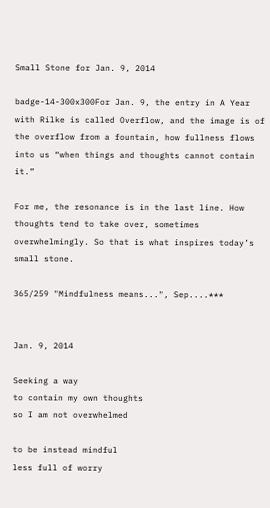Small Stone for Jan. 9, 2014

badge-14-300x300For Jan. 9, the entry in A Year with Rilke is called Overflow, and the image is of the overflow from a fountain, how fullness flows into us “when things and thoughts cannot contain it.”

For me, the resonance is in the last line. How thoughts tend to take over, sometimes overwhelmingly. So that is what inspires today’s small stone.

365/259 "Mindfulness means...", Sep....***


Jan. 9, 2014

Seeking a way
to contain my own thoughts
so I am not overwhelmed

to be instead mindful
less full of worry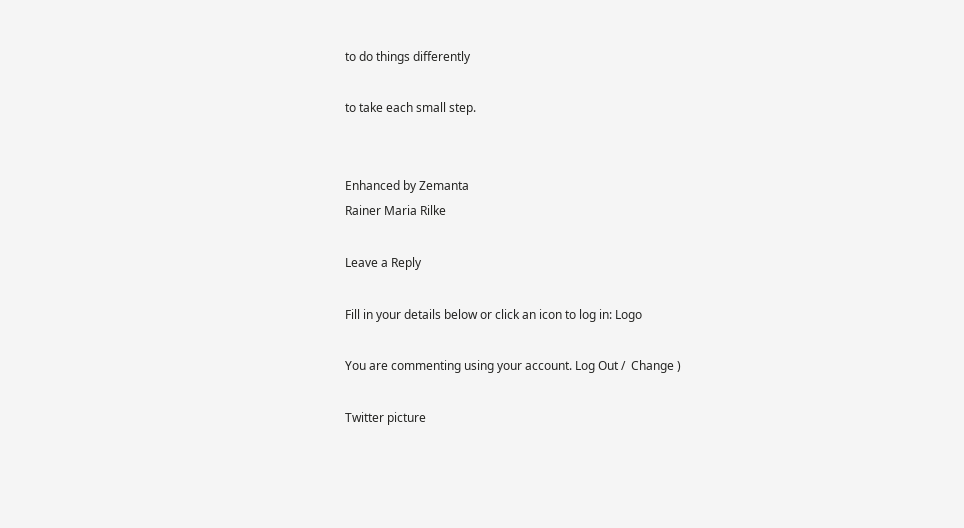to do things differently

to take each small step.


Enhanced by Zemanta
Rainer Maria Rilke

Leave a Reply

Fill in your details below or click an icon to log in: Logo

You are commenting using your account. Log Out /  Change )

Twitter picture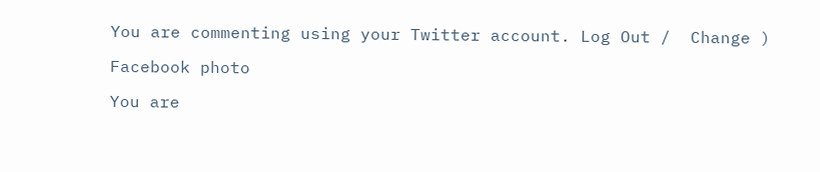You are commenting using your Twitter account. Log Out /  Change )

Facebook photo

You are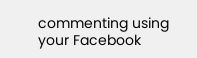commenting using your Facebook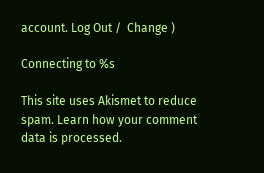account. Log Out /  Change )

Connecting to %s

This site uses Akismet to reduce spam. Learn how your comment data is processed.